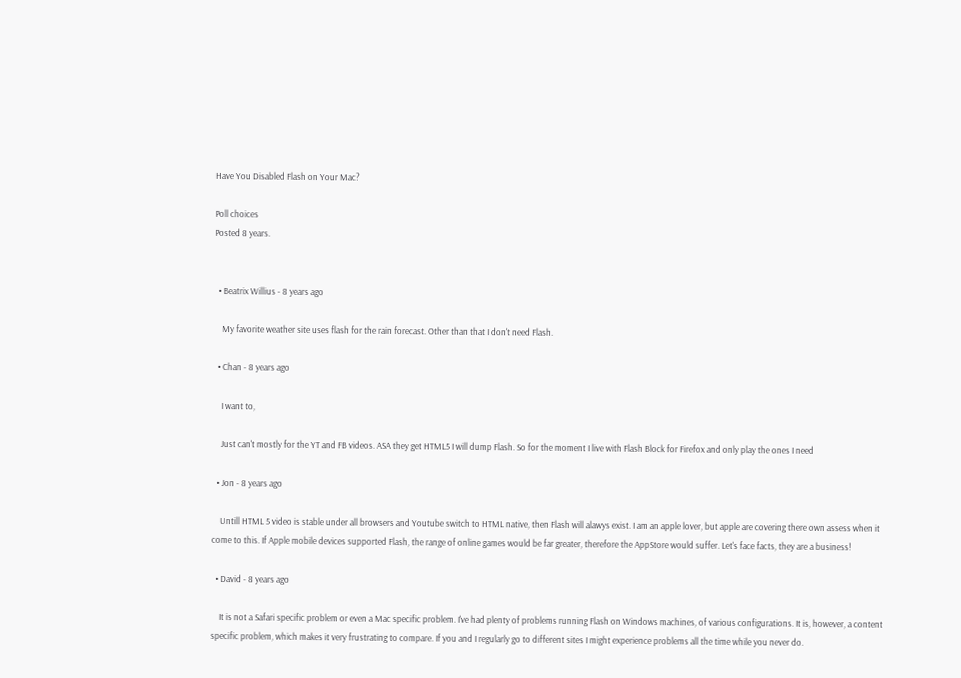Have You Disabled Flash on Your Mac?

Poll choices
Posted 8 years.


  • Beatrix Willius - 8 years ago

    My favorite weather site uses flash for the rain forecast. Other than that I don't need Flash.

  • Chan - 8 years ago

    I want to,

    Just can't mostly for the YT and FB videos. ASA they get HTML5 I will dump Flash. So for the moment I live with Flash Block for Firefox and only play the ones I need

  • Jon - 8 years ago

    Untill HTML 5 video is stable under all browsers and Youtube switch to HTML native, then Flash will alawys exist. I am an apple lover, but apple are covering there own assess when it come to this. If Apple mobile devices supported Flash, the range of online games would be far greater, therefore the AppStore would suffer. Let's face facts, they are a business!

  • David - 8 years ago

    It is not a Safari specific problem or even a Mac specific problem. I've had plenty of problems running Flash on Windows machines, of various configurations. It is, however, a content specific problem, which makes it very frustrating to compare. If you and I regularly go to different sites I might experience problems all the time while you never do.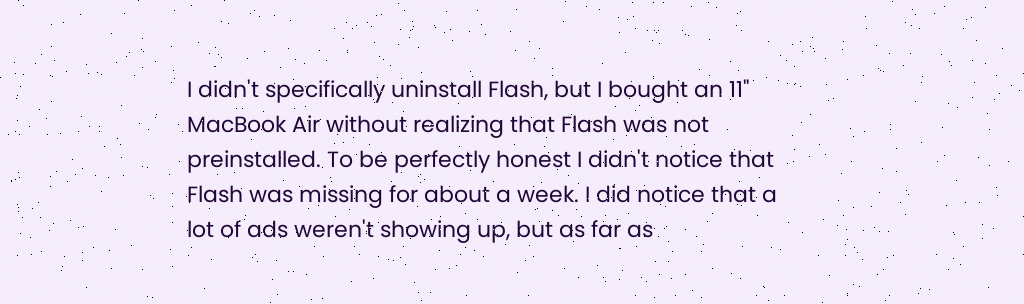I didn't specifically uninstall Flash, but I bought an 11" MacBook Air without realizing that Flash was not preinstalled. To be perfectly honest I didn't notice that Flash was missing for about a week. I did notice that a lot of ads weren't showing up, but as far as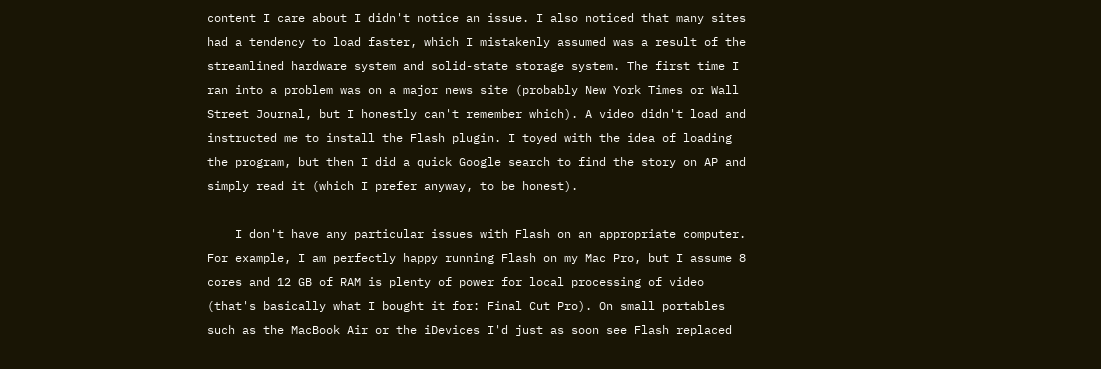content I care about I didn't notice an issue. I also noticed that many sites had a tendency to load faster, which I mistakenly assumed was a result of the streamlined hardware system and solid-state storage system. The first time I ran into a problem was on a major news site (probably New York Times or Wall Street Journal, but I honestly can't remember which). A video didn't load and instructed me to install the Flash plugin. I toyed with the idea of loading the program, but then I did a quick Google search to find the story on AP and simply read it (which I prefer anyway, to be honest).

    I don't have any particular issues with Flash on an appropriate computer. For example, I am perfectly happy running Flash on my Mac Pro, but I assume 8 cores and 12 GB of RAM is plenty of power for local processing of video (that's basically what I bought it for: Final Cut Pro). On small portables such as the MacBook Air or the iDevices I'd just as soon see Flash replaced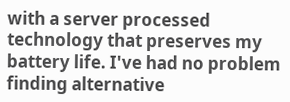with a server processed technology that preserves my battery life. I've had no problem finding alternative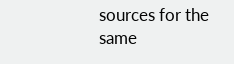sources for the same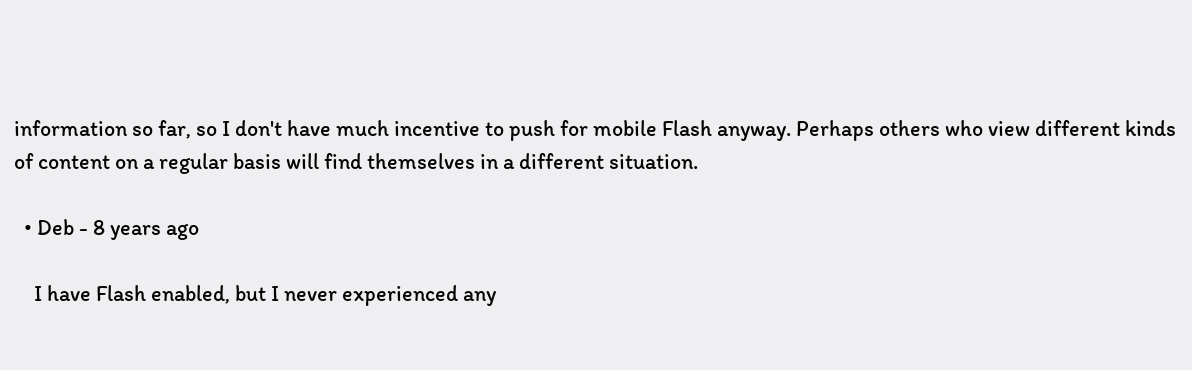information so far, so I don't have much incentive to push for mobile Flash anyway. Perhaps others who view different kinds of content on a regular basis will find themselves in a different situation.

  • Deb - 8 years ago

    I have Flash enabled, but I never experienced any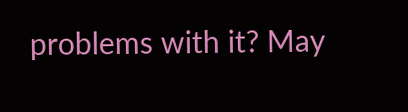problems with it? May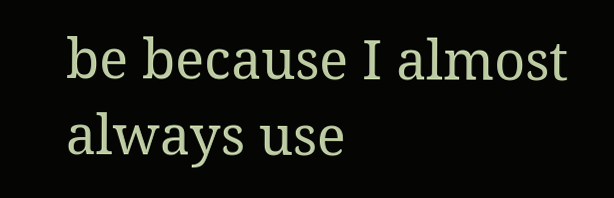be because I almost always use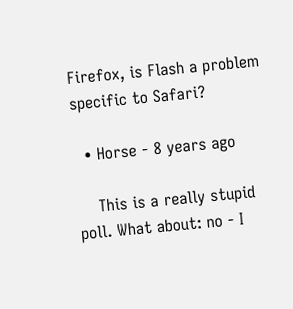Firefox, is Flash a problem specific to Safari?

  • Horse - 8 years ago

    This is a really stupid poll. What about: no - I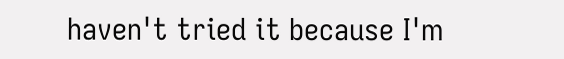haven't tried it because I'm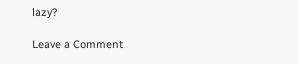lazy?

Leave a Comment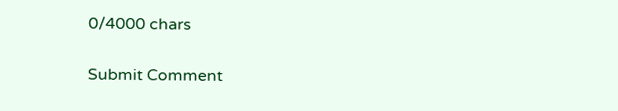0/4000 chars

Submit Comment